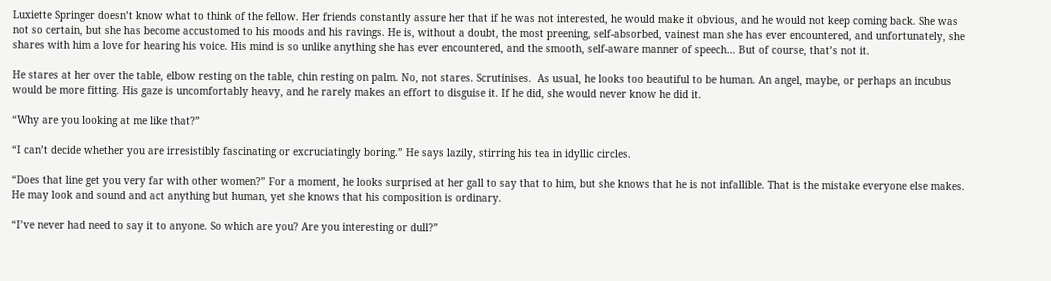Luxiette Springer doesn’t know what to think of the fellow. Her friends constantly assure her that if he was not interested, he would make it obvious, and he would not keep coming back. She was not so certain, but she has become accustomed to his moods and his ravings. He is, without a doubt, the most preening, self-absorbed, vainest man she has ever encountered, and unfortunately, she shares with him a love for hearing his voice. His mind is so unlike anything she has ever encountered, and the smooth, self-aware manner of speech… But of course, that’s not it.

He stares at her over the table, elbow resting on the table, chin resting on palm. No, not stares. Scrutinises.  As usual, he looks too beautiful to be human. An angel, maybe, or perhaps an incubus would be more fitting. His gaze is uncomfortably heavy, and he rarely makes an effort to disguise it. If he did, she would never know he did it.

“Why are you looking at me like that?”

“I can’t decide whether you are irresistibly fascinating or excruciatingly boring.” He says lazily, stirring his tea in idyllic circles.

“Does that line get you very far with other women?” For a moment, he looks surprised at her gall to say that to him, but she knows that he is not infallible. That is the mistake everyone else makes. He may look and sound and act anything but human, yet she knows that his composition is ordinary.

“I’ve never had need to say it to anyone. So which are you? Are you interesting or dull?”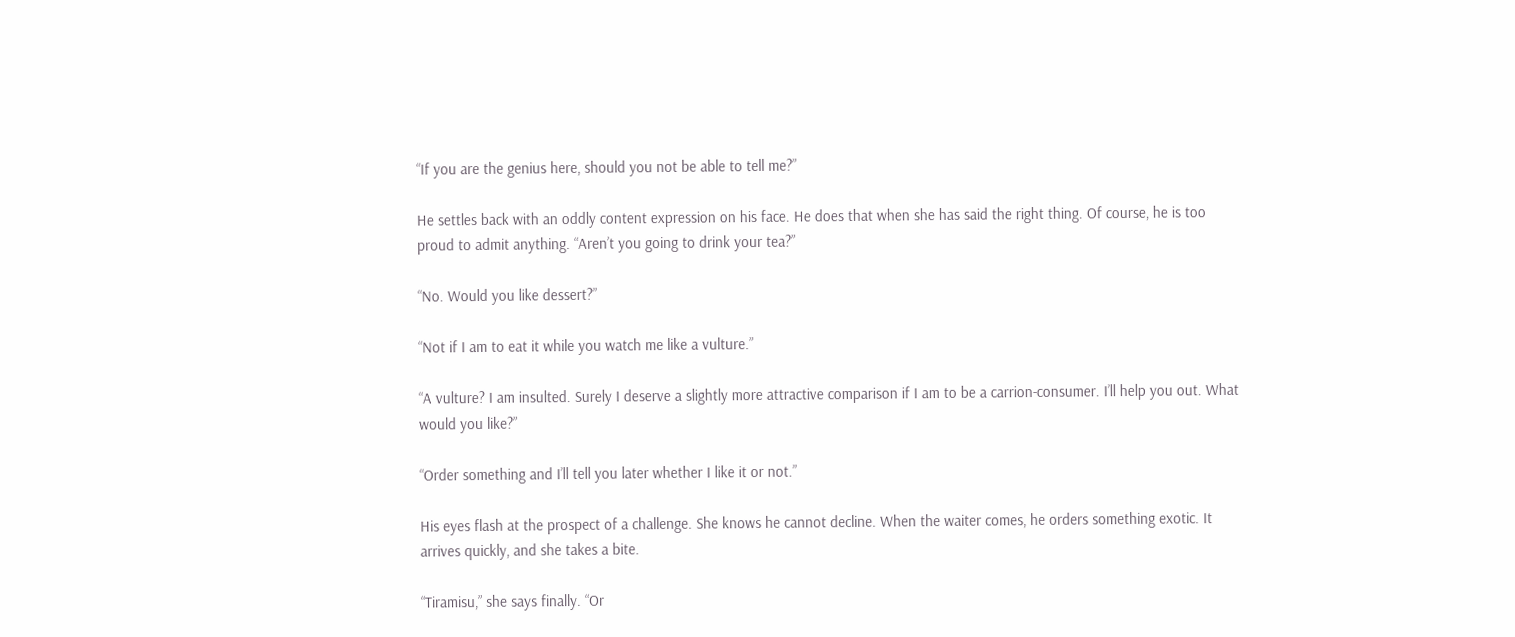“If you are the genius here, should you not be able to tell me?”

He settles back with an oddly content expression on his face. He does that when she has said the right thing. Of course, he is too proud to admit anything. “Aren’t you going to drink your tea?”

“No. Would you like dessert?”

“Not if I am to eat it while you watch me like a vulture.”

“A vulture? I am insulted. Surely I deserve a slightly more attractive comparison if I am to be a carrion-consumer. I’ll help you out. What would you like?”

“Order something and I’ll tell you later whether I like it or not.”

His eyes flash at the prospect of a challenge. She knows he cannot decline. When the waiter comes, he orders something exotic. It arrives quickly, and she takes a bite.

“Tiramisu,” she says finally. “Or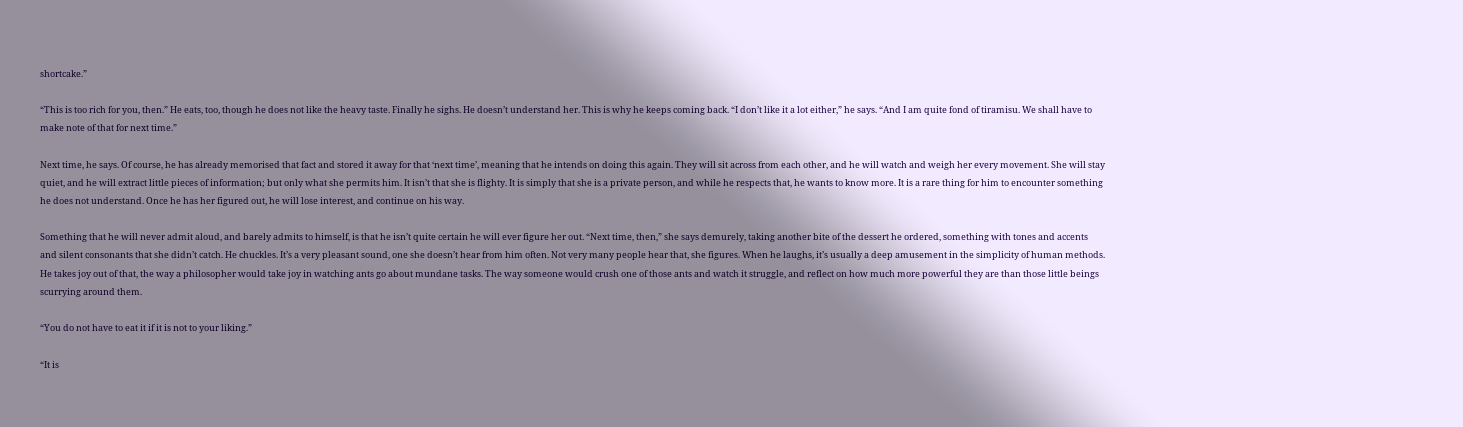shortcake.”

“This is too rich for you, then.” He eats, too, though he does not like the heavy taste. Finally he sighs. He doesn’t understand her. This is why he keeps coming back. “I don’t like it a lot either,” he says. “And I am quite fond of tiramisu. We shall have to make note of that for next time.”

Next time, he says. Of course, he has already memorised that fact and stored it away for that ‘next time’, meaning that he intends on doing this again. They will sit across from each other, and he will watch and weigh her every movement. She will stay quiet, and he will extract little pieces of information; but only what she permits him. It isn’t that she is flighty. It is simply that she is a private person, and while he respects that, he wants to know more. It is a rare thing for him to encounter something he does not understand. Once he has her figured out, he will lose interest, and continue on his way.

Something that he will never admit aloud, and barely admits to himself, is that he isn’t quite certain he will ever figure her out. “Next time, then,” she says demurely, taking another bite of the dessert he ordered, something with tones and accents and silent consonants that she didn’t catch. He chuckles. It’s a very pleasant sound, one she doesn’t hear from him often. Not very many people hear that, she figures. When he laughs, it’s usually a deep amusement in the simplicity of human methods. He takes joy out of that, the way a philosopher would take joy in watching ants go about mundane tasks. The way someone would crush one of those ants and watch it struggle, and reflect on how much more powerful they are than those little beings scurrying around them.

“You do not have to eat it if it is not to your liking.”

“It is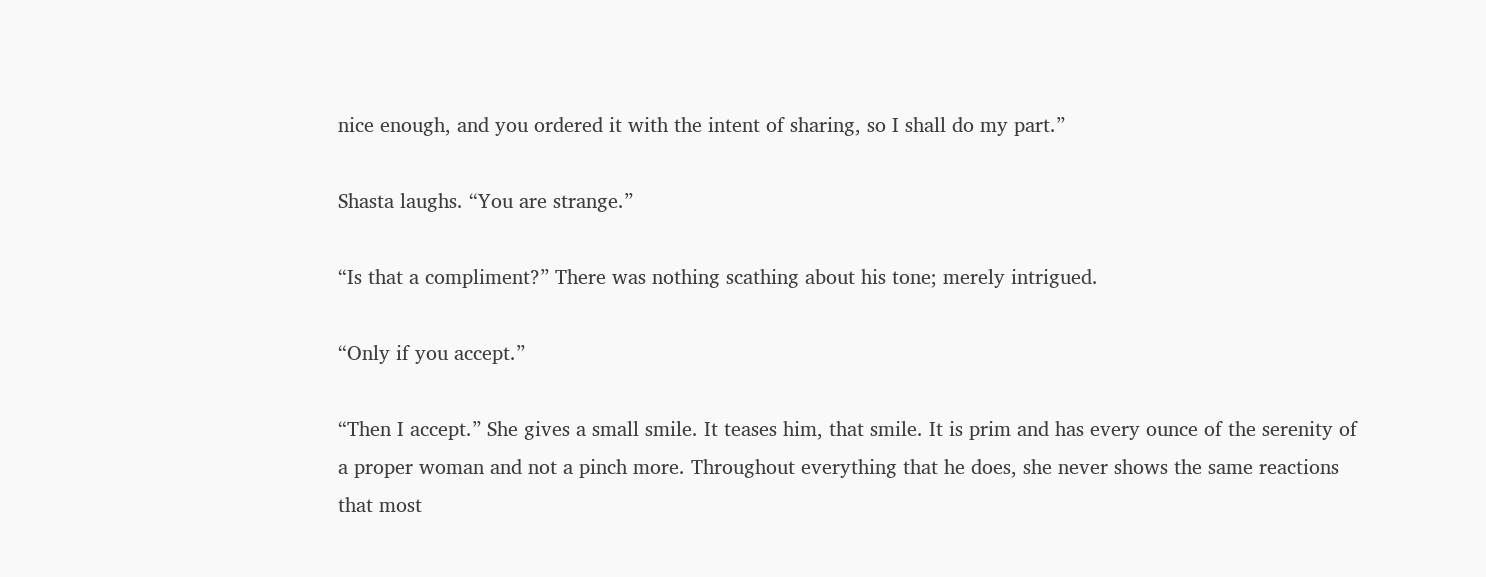nice enough, and you ordered it with the intent of sharing, so I shall do my part.”

Shasta laughs. “You are strange.”

“Is that a compliment?” There was nothing scathing about his tone; merely intrigued.

“Only if you accept.”

“Then I accept.” She gives a small smile. It teases him, that smile. It is prim and has every ounce of the serenity of a proper woman and not a pinch more. Throughout everything that he does, she never shows the same reactions that most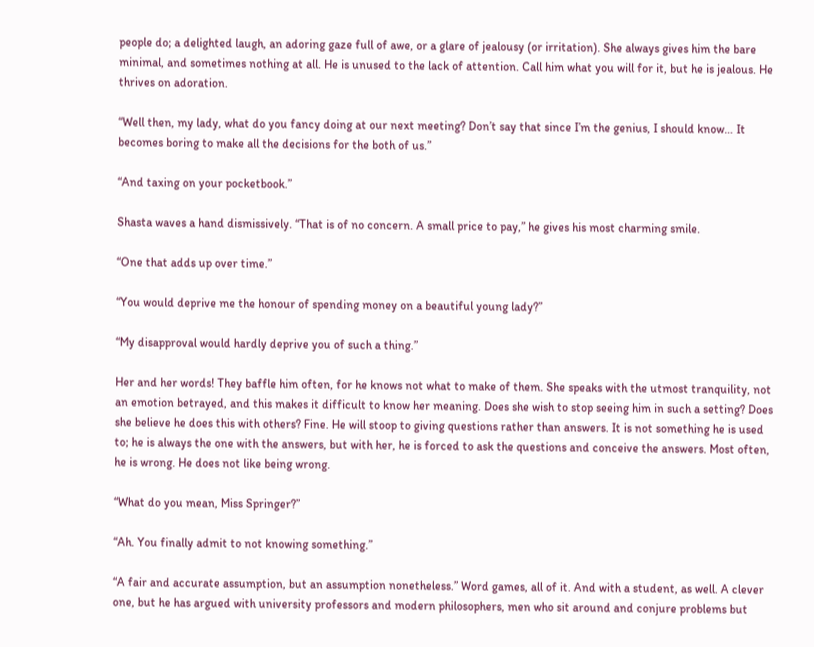people do; a delighted laugh, an adoring gaze full of awe, or a glare of jealousy (or irritation). She always gives him the bare minimal, and sometimes nothing at all. He is unused to the lack of attention. Call him what you will for it, but he is jealous. He thrives on adoration.

“Well then, my lady, what do you fancy doing at our next meeting? Don’t say that since I’m the genius, I should know… It becomes boring to make all the decisions for the both of us.”

“And taxing on your pocketbook.”

Shasta waves a hand dismissively. “That is of no concern. A small price to pay,” he gives his most charming smile.

“One that adds up over time.”

“You would deprive me the honour of spending money on a beautiful young lady?”

“My disapproval would hardly deprive you of such a thing.”

Her and her words! They baffle him often, for he knows not what to make of them. She speaks with the utmost tranquility, not an emotion betrayed, and this makes it difficult to know her meaning. Does she wish to stop seeing him in such a setting? Does she believe he does this with others? Fine. He will stoop to giving questions rather than answers. It is not something he is used to; he is always the one with the answers, but with her, he is forced to ask the questions and conceive the answers. Most often, he is wrong. He does not like being wrong.

“What do you mean, Miss Springer?”

“Ah. You finally admit to not knowing something.”

“A fair and accurate assumption, but an assumption nonetheless.” Word games, all of it. And with a student, as well. A clever one, but he has argued with university professors and modern philosophers, men who sit around and conjure problems but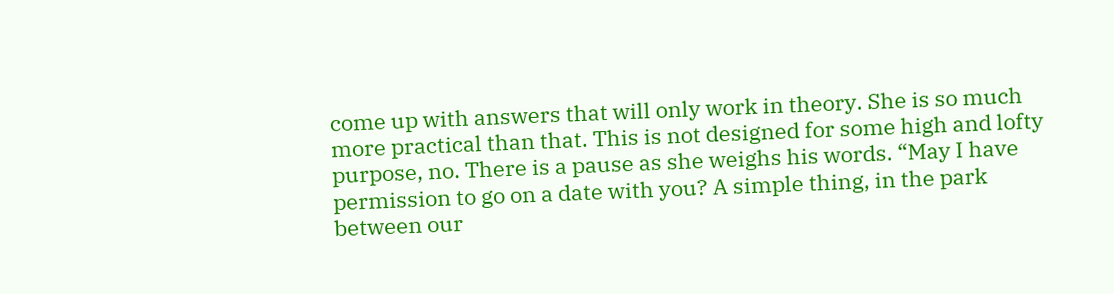come up with answers that will only work in theory. She is so much more practical than that. This is not designed for some high and lofty purpose, no. There is a pause as she weighs his words. “May I have permission to go on a date with you? A simple thing, in the park between our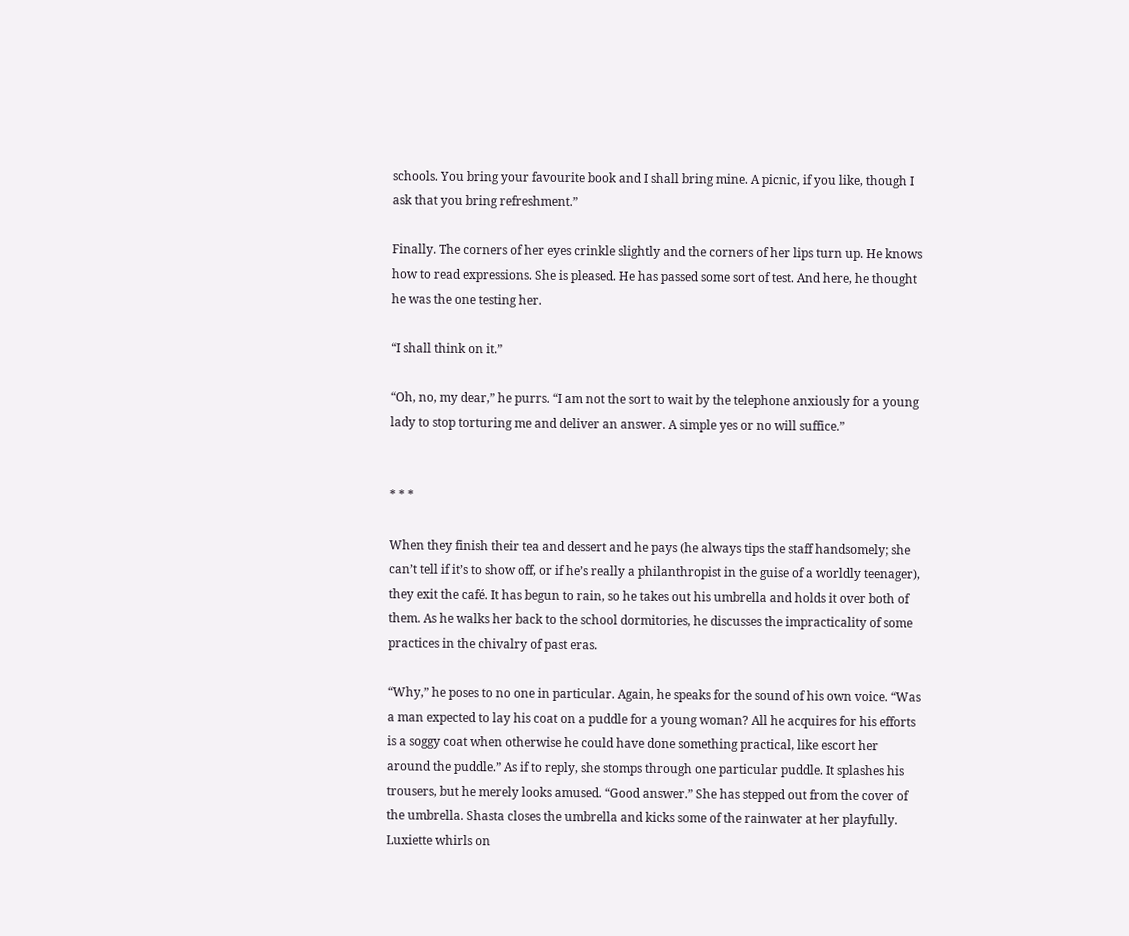schools. You bring your favourite book and I shall bring mine. A picnic, if you like, though I ask that you bring refreshment.”

Finally. The corners of her eyes crinkle slightly and the corners of her lips turn up. He knows how to read expressions. She is pleased. He has passed some sort of test. And here, he thought he was the one testing her.

“I shall think on it.”

“Oh, no, my dear,” he purrs. “I am not the sort to wait by the telephone anxiously for a young lady to stop torturing me and deliver an answer. A simple yes or no will suffice.”


* * *

When they finish their tea and dessert and he pays (he always tips the staff handsomely; she can’t tell if it’s to show off, or if he’s really a philanthropist in the guise of a worldly teenager), they exit the café. It has begun to rain, so he takes out his umbrella and holds it over both of them. As he walks her back to the school dormitories, he discusses the impracticality of some practices in the chivalry of past eras.

“Why,” he poses to no one in particular. Again, he speaks for the sound of his own voice. “Was a man expected to lay his coat on a puddle for a young woman? All he acquires for his efforts is a soggy coat when otherwise he could have done something practical, like escort her around the puddle.” As if to reply, she stomps through one particular puddle. It splashes his trousers, but he merely looks amused. “Good answer.” She has stepped out from the cover of the umbrella. Shasta closes the umbrella and kicks some of the rainwater at her playfully. Luxiette whirls on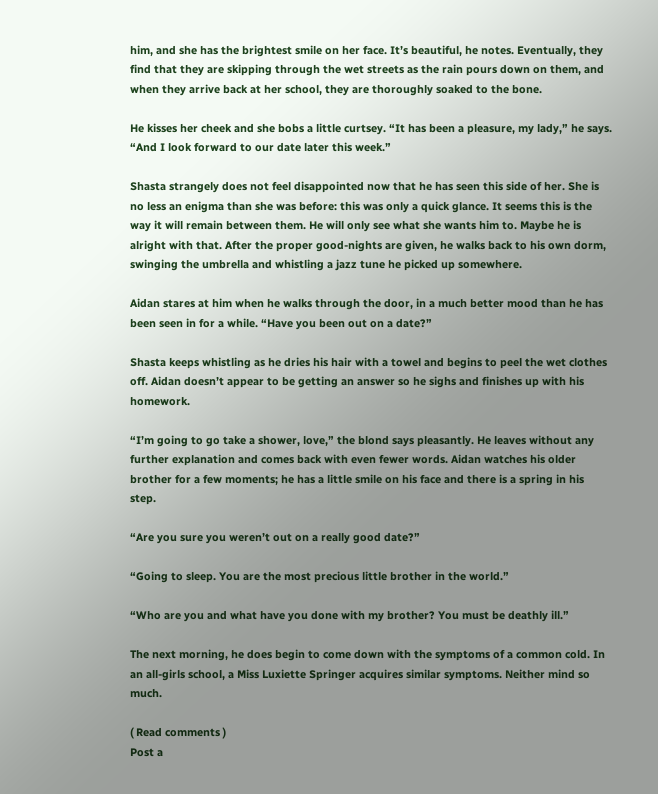him, and she has the brightest smile on her face. It’s beautiful, he notes. Eventually, they find that they are skipping through the wet streets as the rain pours down on them, and when they arrive back at her school, they are thoroughly soaked to the bone.

He kisses her cheek and she bobs a little curtsey. “It has been a pleasure, my lady,” he says. “And I look forward to our date later this week.”

Shasta strangely does not feel disappointed now that he has seen this side of her. She is no less an enigma than she was before: this was only a quick glance. It seems this is the way it will remain between them. He will only see what she wants him to. Maybe he is alright with that. After the proper good-nights are given, he walks back to his own dorm, swinging the umbrella and whistling a jazz tune he picked up somewhere.

Aidan stares at him when he walks through the door, in a much better mood than he has been seen in for a while. “Have you been out on a date?”

Shasta keeps whistling as he dries his hair with a towel and begins to peel the wet clothes off. Aidan doesn’t appear to be getting an answer so he sighs and finishes up with his homework.

“I’m going to go take a shower, love,” the blond says pleasantly. He leaves without any further explanation and comes back with even fewer words. Aidan watches his older brother for a few moments; he has a little smile on his face and there is a spring in his step.

“Are you sure you weren’t out on a really good date?”

“Going to sleep. You are the most precious little brother in the world.”

“Who are you and what have you done with my brother? You must be deathly ill.”

The next morning, he does begin to come down with the symptoms of a common cold. In an all-girls school, a Miss Luxiette Springer acquires similar symptoms. Neither mind so much.

( Read comments )
Post a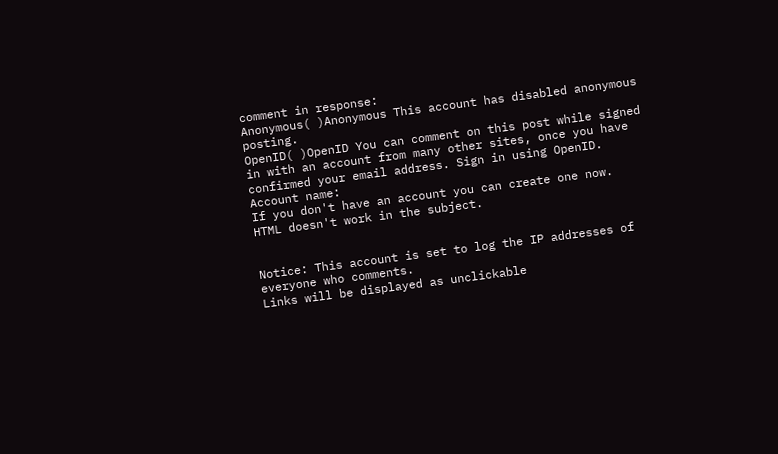comment in response:
Anonymous( )Anonymous This account has disabled anonymous posting.
OpenID( )OpenID You can comment on this post while signed in with an account from many other sites, once you have confirmed your email address. Sign in using OpenID.
Account name:
If you don't have an account you can create one now.
HTML doesn't work in the subject.


Notice: This account is set to log the IP addresses of everyone who comments.
Links will be displayed as unclickable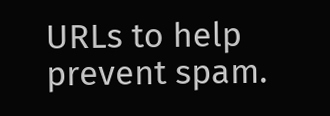URLs to help prevent spam.